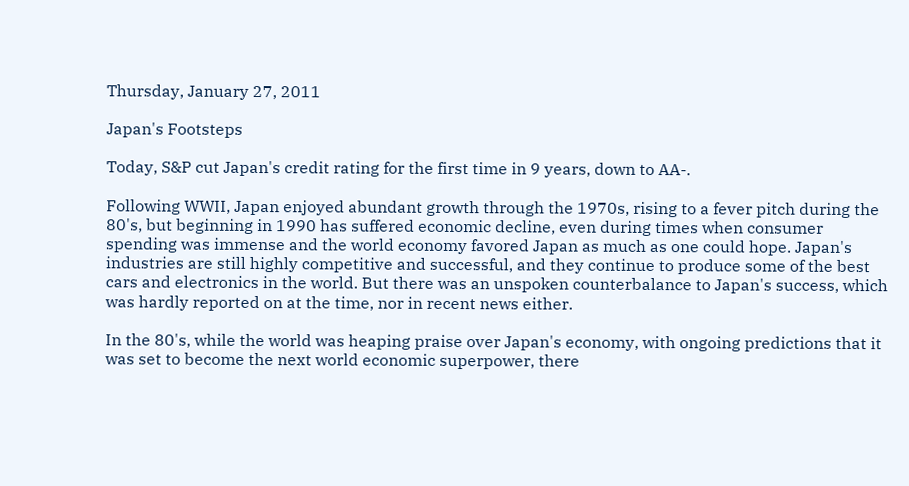Thursday, January 27, 2011

Japan's Footsteps

Today, S&P cut Japan's credit rating for the first time in 9 years, down to AA-.

Following WWII, Japan enjoyed abundant growth through the 1970s, rising to a fever pitch during the 80's, but beginning in 1990 has suffered economic decline, even during times when consumer spending was immense and the world economy favored Japan as much as one could hope. Japan's industries are still highly competitive and successful, and they continue to produce some of the best cars and electronics in the world. But there was an unspoken counterbalance to Japan's success, which was hardly reported on at the time, nor in recent news either.

In the 80's, while the world was heaping praise over Japan's economy, with ongoing predictions that it was set to become the next world economic superpower, there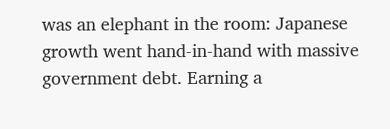was an elephant in the room: Japanese growth went hand-in-hand with massive government debt. Earning a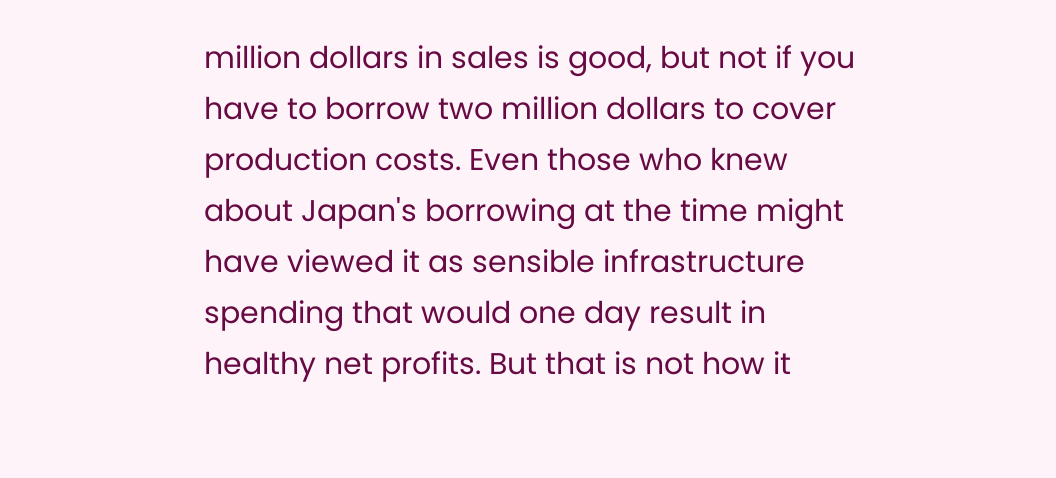million dollars in sales is good, but not if you have to borrow two million dollars to cover production costs. Even those who knew about Japan's borrowing at the time might have viewed it as sensible infrastructure spending that would one day result in healthy net profits. But that is not how it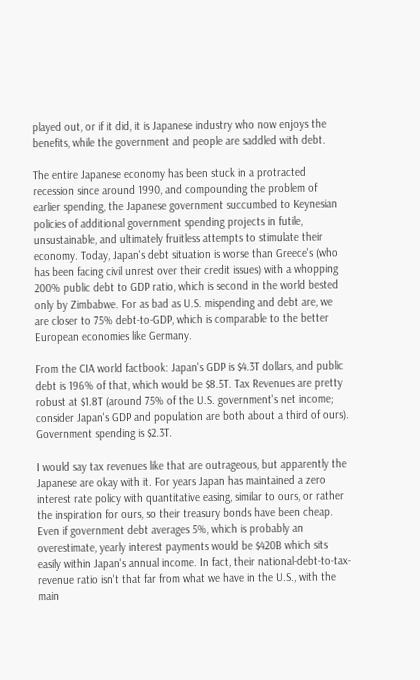played out, or if it did, it is Japanese industry who now enjoys the benefits, while the government and people are saddled with debt.

The entire Japanese economy has been stuck in a protracted recession since around 1990, and compounding the problem of earlier spending, the Japanese government succumbed to Keynesian policies of additional government spending projects in futile, unsustainable, and ultimately fruitless attempts to stimulate their economy. Today, Japan's debt situation is worse than Greece's (who has been facing civil unrest over their credit issues) with a whopping 200% public debt to GDP ratio, which is second in the world bested only by Zimbabwe. For as bad as U.S. mispending and debt are, we are closer to 75% debt-to-GDP, which is comparable to the better European economies like Germany.

From the CIA world factbook: Japan's GDP is $4.3T dollars, and public debt is 196% of that, which would be $8.5T. Tax Revenues are pretty robust at $1.8T (around 75% of the U.S. government's net income; consider Japan's GDP and population are both about a third of ours). Government spending is $2.3T.

I would say tax revenues like that are outrageous, but apparently the Japanese are okay with it. For years Japan has maintained a zero interest rate policy with quantitative easing, similar to ours, or rather the inspiration for ours, so their treasury bonds have been cheap. Even if government debt averages 5%, which is probably an overestimate, yearly interest payments would be $420B which sits easily within Japan's annual income. In fact, their national-debt-to-tax-revenue ratio isn't that far from what we have in the U.S., with the main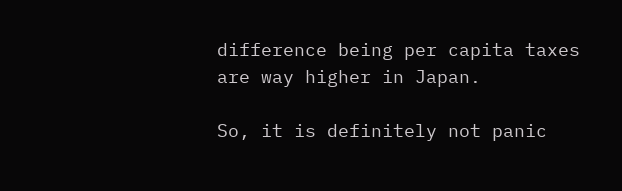difference being per capita taxes are way higher in Japan.

So, it is definitely not panic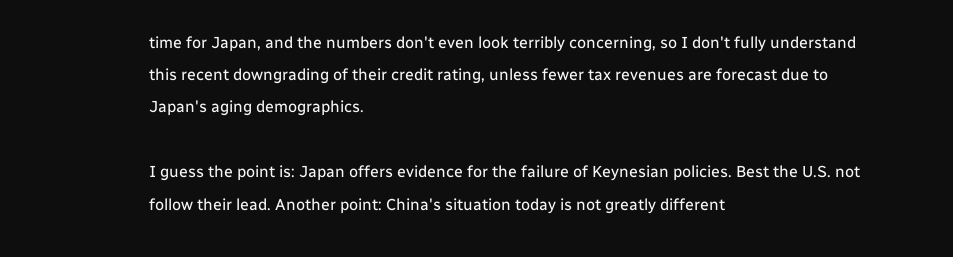time for Japan, and the numbers don't even look terribly concerning, so I don't fully understand this recent downgrading of their credit rating, unless fewer tax revenues are forecast due to Japan's aging demographics.

I guess the point is: Japan offers evidence for the failure of Keynesian policies. Best the U.S. not follow their lead. Another point: China's situation today is not greatly different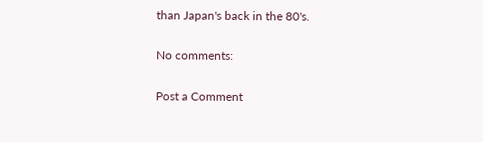than Japan's back in the 80's.

No comments:

Post a Comment